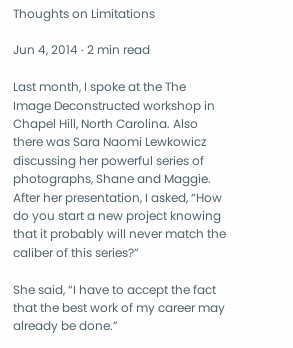Thoughts on Limitations

Jun 4, 2014 · 2 min read

Last month, I spoke at the The Image Deconstructed workshop in Chapel Hill, North Carolina. Also there was Sara Naomi Lewkowicz discussing her powerful series of photographs, Shane and Maggie. After her presentation, I asked, “How do you start a new project knowing that it probably will never match the caliber of this series?”

She said, “I have to accept the fact that the best work of my career may already be done.”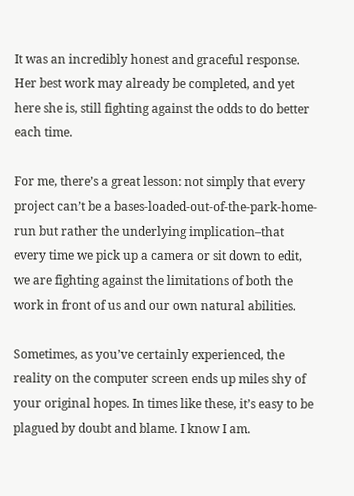It was an incredibly honest and graceful response. Her best work may already be completed, and yet here she is, still fighting against the odds to do better each time.

For me, there’s a great lesson: not simply that every project can’t be a bases-loaded-out-of-the-park-home-run but rather the underlying implication–that every time we pick up a camera or sit down to edit, we are fighting against the limitations of both the work in front of us and our own natural abilities.

Sometimes, as you’ve certainly experienced, the reality on the computer screen ends up miles shy of your original hopes. In times like these, it’s easy to be plagued by doubt and blame. I know I am.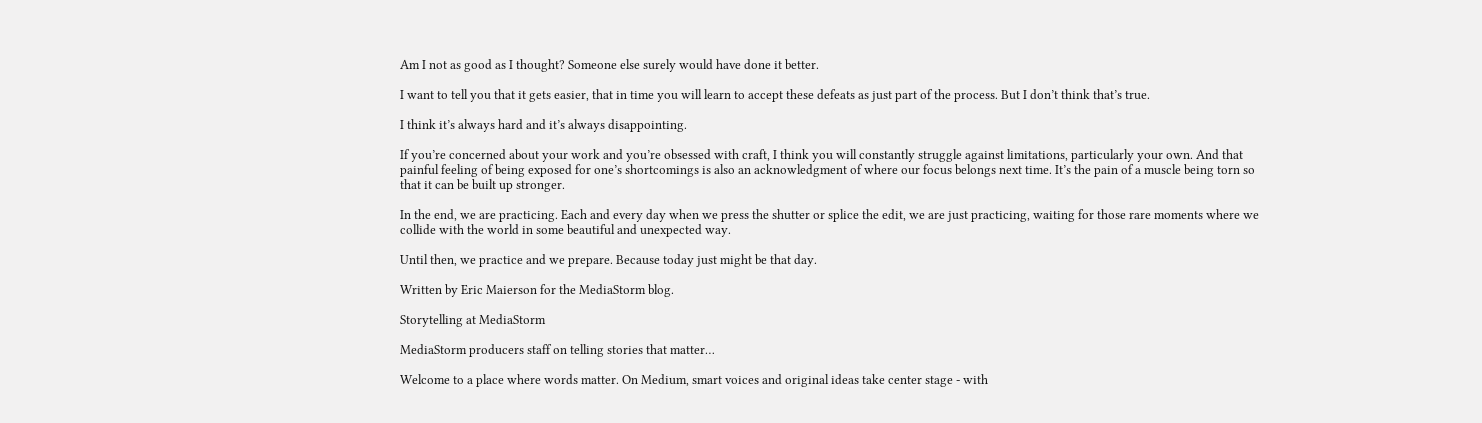Am I not as good as I thought? Someone else surely would have done it better.

I want to tell you that it gets easier, that in time you will learn to accept these defeats as just part of the process. But I don’t think that’s true.

I think it’s always hard and it’s always disappointing.

If you’re concerned about your work and you’re obsessed with craft, I think you will constantly struggle against limitations, particularly your own. And that painful feeling of being exposed for one’s shortcomings is also an acknowledgment of where our focus belongs next time. It’s the pain of a muscle being torn so that it can be built up stronger.

In the end, we are practicing. Each and every day when we press the shutter or splice the edit, we are just practicing, waiting for those rare moments where we collide with the world in some beautiful and unexpected way.

Until then, we practice and we prepare. Because today just might be that day.

Written by Eric Maierson for the MediaStorm blog.

Storytelling at MediaStorm

MediaStorm producers staff on telling stories that matter…

Welcome to a place where words matter. On Medium, smart voices and original ideas take center stage - with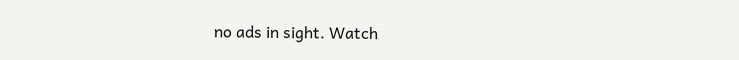no ads in sight. Watch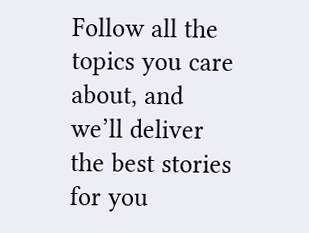Follow all the topics you care about, and we’ll deliver the best stories for you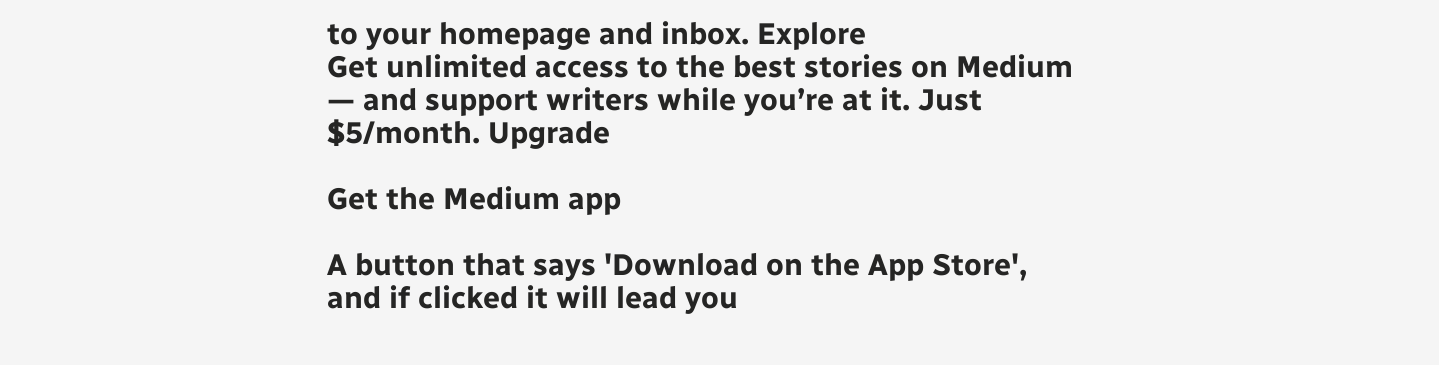to your homepage and inbox. Explore
Get unlimited access to the best stories on Medium — and support writers while you’re at it. Just $5/month. Upgrade

Get the Medium app

A button that says 'Download on the App Store', and if clicked it will lead you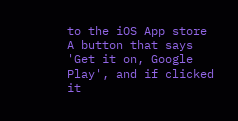to the iOS App store
A button that says 'Get it on, Google Play', and if clicked it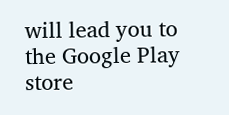will lead you to the Google Play store